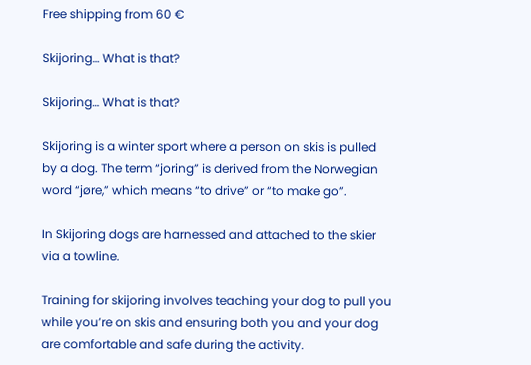Free shipping from 60 €

Skijoring… What is that?

Skijoring… What is that?

Skijoring is a winter sport where a person on skis is pulled by a dog. The term “joring” is derived from the Norwegian word “jøre,” which means “to drive” or “to make go”.

In Skijoring dogs are harnessed and attached to the skier via a towline.

Training for skijoring involves teaching your dog to pull you while you’re on skis and ensuring both you and your dog are comfortable and safe during the activity.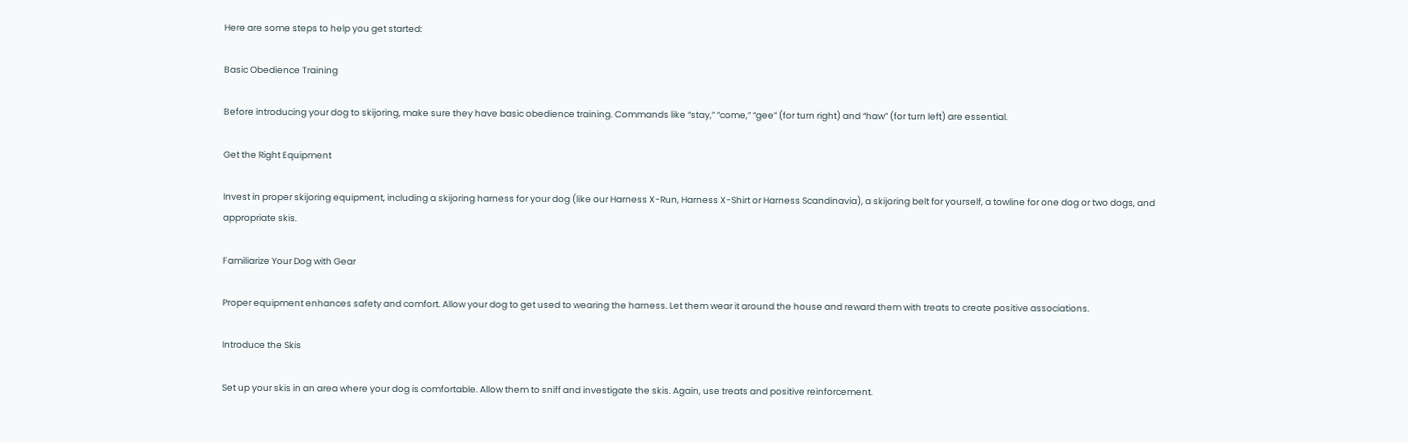Here are some steps to help you get started:

Basic Obedience Training

Before introducing your dog to skijoring, make sure they have basic obedience training. Commands like “stay,” “come,” “gee” (for turn right) and “haw” (for turn left) are essential.

Get the Right Equipment

Invest in proper skijoring equipment, including a skijoring harness for your dog (like our Harness X-Run, Harness X-Shirt or Harness Scandinavia), a skijoring belt for yourself, a towline for one dog or two dogs, and appropriate skis.

Familiarize Your Dog with Gear

Proper equipment enhances safety and comfort. Allow your dog to get used to wearing the harness. Let them wear it around the house and reward them with treats to create positive associations.

Introduce the Skis

Set up your skis in an area where your dog is comfortable. Allow them to sniff and investigate the skis. Again, use treats and positive reinforcement.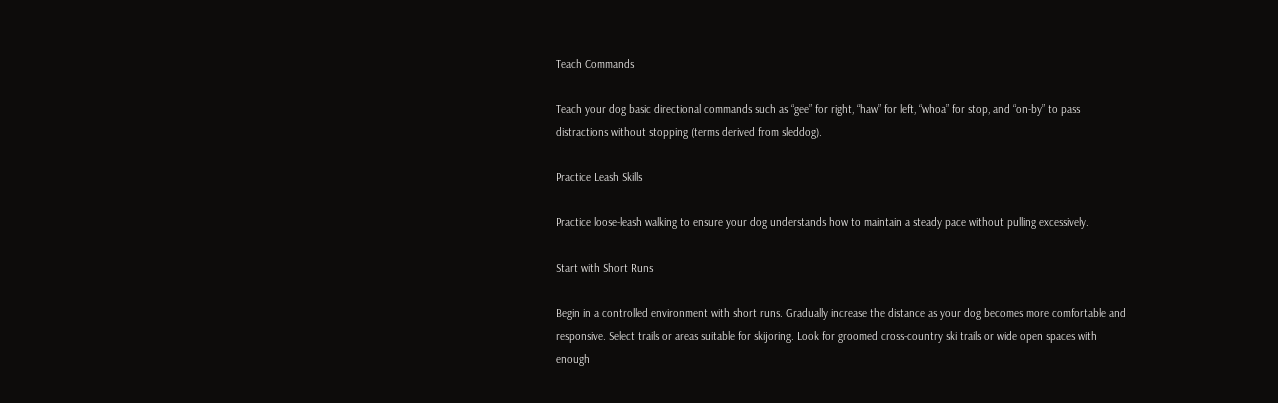Teach Commands

Teach your dog basic directional commands such as “gee” for right, “haw” for left, “whoa” for stop, and “on-by” to pass distractions without stopping (terms derived from sleddog).

Practice Leash Skills

Practice loose-leash walking to ensure your dog understands how to maintain a steady pace without pulling excessively.

Start with Short Runs

Begin in a controlled environment with short runs. Gradually increase the distance as your dog becomes more comfortable and responsive. Select trails or areas suitable for skijoring. Look for groomed cross-country ski trails or wide open spaces with enough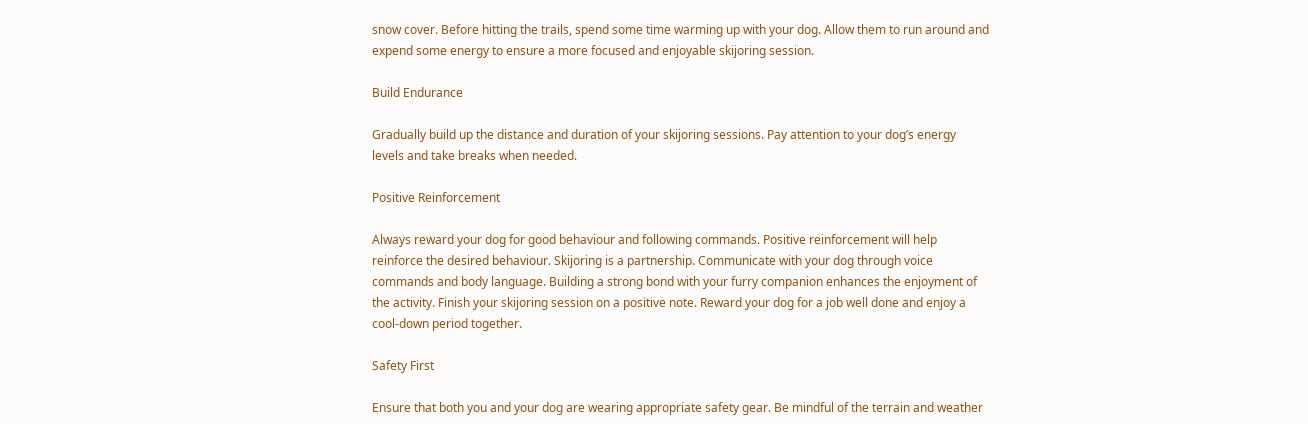snow cover. Before hitting the trails, spend some time warming up with your dog. Allow them to run around and expend some energy to ensure a more focused and enjoyable skijoring session.

Build Endurance

Gradually build up the distance and duration of your skijoring sessions. Pay attention to your dog’s energy levels and take breaks when needed.

Positive Reinforcement

Always reward your dog for good behaviour and following commands. Positive reinforcement will help reinforce the desired behaviour. Skijoring is a partnership. Communicate with your dog through voice commands and body language. Building a strong bond with your furry companion enhances the enjoyment of the activity. Finish your skijoring session on a positive note. Reward your dog for a job well done and enjoy a cool-down period together.

Safety First

Ensure that both you and your dog are wearing appropriate safety gear. Be mindful of the terrain and weather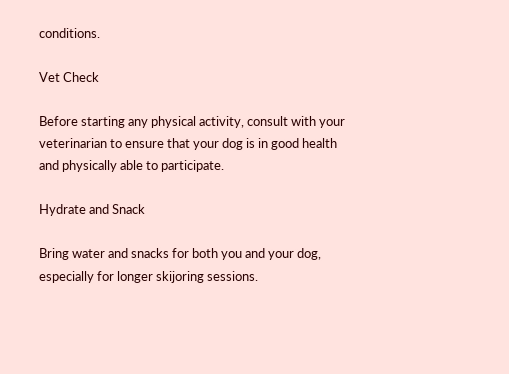conditions.

Vet Check

Before starting any physical activity, consult with your veterinarian to ensure that your dog is in good health and physically able to participate.

Hydrate and Snack

Bring water and snacks for both you and your dog, especially for longer skijoring sessions.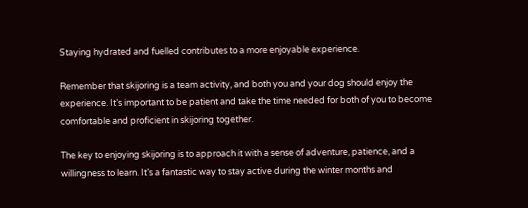Staying hydrated and fuelled contributes to a more enjoyable experience.

Remember that skijoring is a team activity, and both you and your dog should enjoy the experience. It’s important to be patient and take the time needed for both of you to become comfortable and proficient in skijoring together.

The key to enjoying skijoring is to approach it with a sense of adventure, patience, and a willingness to learn. It’s a fantastic way to stay active during the winter months and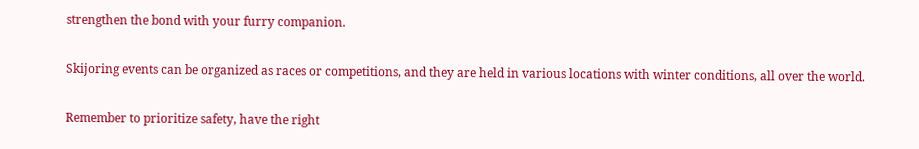strengthen the bond with your furry companion.

Skijoring events can be organized as races or competitions, and they are held in various locations with winter conditions, all over the world.

Remember to prioritize safety, have the right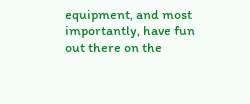equipment, and most importantly, have fun out there on the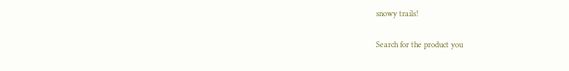snowy trails!

Search for the product you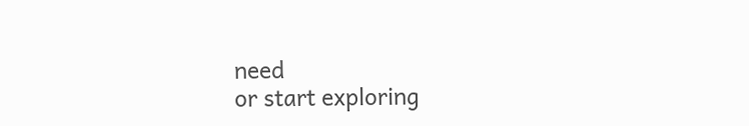need
or start exploring